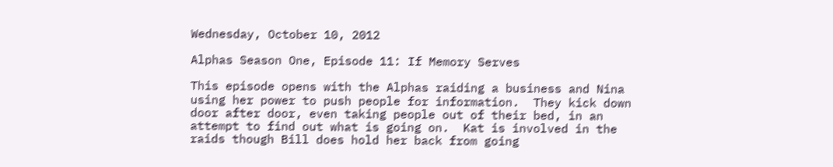Wednesday, October 10, 2012

Alphas Season One, Episode 11: If Memory Serves

This episode opens with the Alphas raiding a business and Nina using her power to push people for information.  They kick down door after door, even taking people out of their bed, in an attempt to find out what is going on.  Kat is involved in the raids though Bill does hold her back from going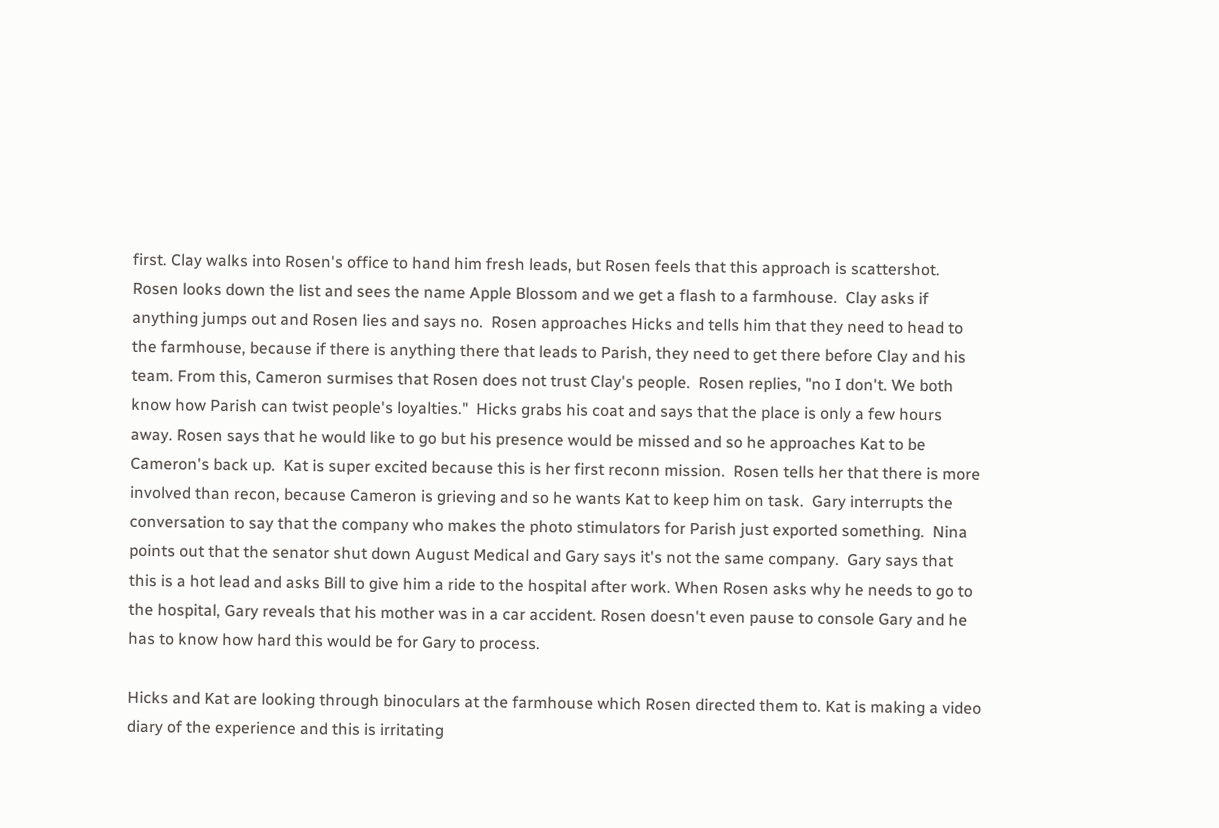first. Clay walks into Rosen's office to hand him fresh leads, but Rosen feels that this approach is scattershot. Rosen looks down the list and sees the name Apple Blossom and we get a flash to a farmhouse.  Clay asks if anything jumps out and Rosen lies and says no.  Rosen approaches Hicks and tells him that they need to head to the farmhouse, because if there is anything there that leads to Parish, they need to get there before Clay and his team. From this, Cameron surmises that Rosen does not trust Clay's people.  Rosen replies, "no I don't. We both know how Parish can twist people's loyalties."  Hicks grabs his coat and says that the place is only a few hours away. Rosen says that he would like to go but his presence would be missed and so he approaches Kat to be Cameron's back up.  Kat is super excited because this is her first reconn mission.  Rosen tells her that there is more involved than recon, because Cameron is grieving and so he wants Kat to keep him on task.  Gary interrupts the conversation to say that the company who makes the photo stimulators for Parish just exported something.  Nina points out that the senator shut down August Medical and Gary says it's not the same company.  Gary says that this is a hot lead and asks Bill to give him a ride to the hospital after work. When Rosen asks why he needs to go to the hospital, Gary reveals that his mother was in a car accident. Rosen doesn't even pause to console Gary and he has to know how hard this would be for Gary to process.

Hicks and Kat are looking through binoculars at the farmhouse which Rosen directed them to. Kat is making a video diary of the experience and this is irritating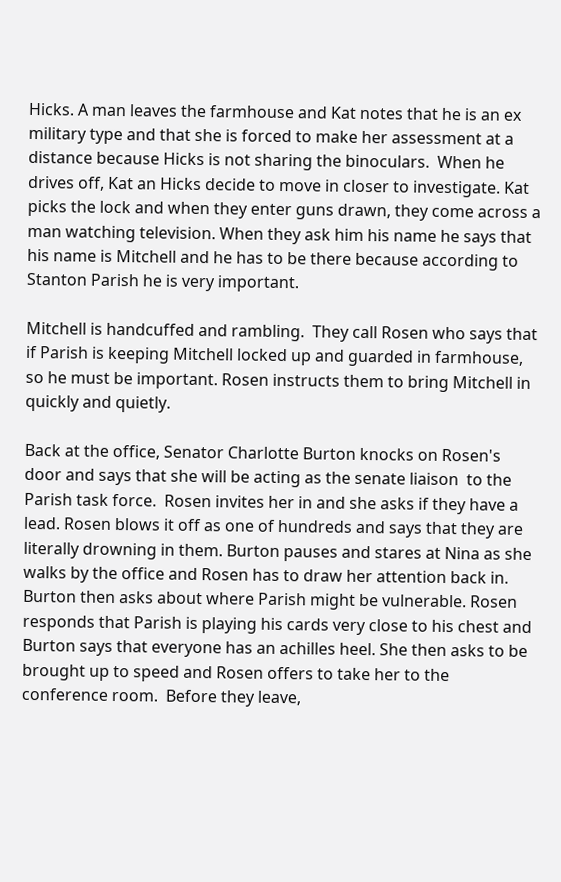Hicks. A man leaves the farmhouse and Kat notes that he is an ex military type and that she is forced to make her assessment at a distance because Hicks is not sharing the binoculars.  When he drives off, Kat an Hicks decide to move in closer to investigate. Kat picks the lock and when they enter guns drawn, they come across a man watching television. When they ask him his name he says that his name is Mitchell and he has to be there because according to Stanton Parish he is very important.

Mitchell is handcuffed and rambling.  They call Rosen who says that if Parish is keeping Mitchell locked up and guarded in farmhouse, so he must be important. Rosen instructs them to bring Mitchell in quickly and quietly.

Back at the office, Senator Charlotte Burton knocks on Rosen's door and says that she will be acting as the senate liaison  to the Parish task force.  Rosen invites her in and she asks if they have a lead. Rosen blows it off as one of hundreds and says that they are literally drowning in them. Burton pauses and stares at Nina as she walks by the office and Rosen has to draw her attention back in.  Burton then asks about where Parish might be vulnerable. Rosen responds that Parish is playing his cards very close to his chest and Burton says that everyone has an achilles heel. She then asks to be brought up to speed and Rosen offers to take her to the conference room.  Before they leave,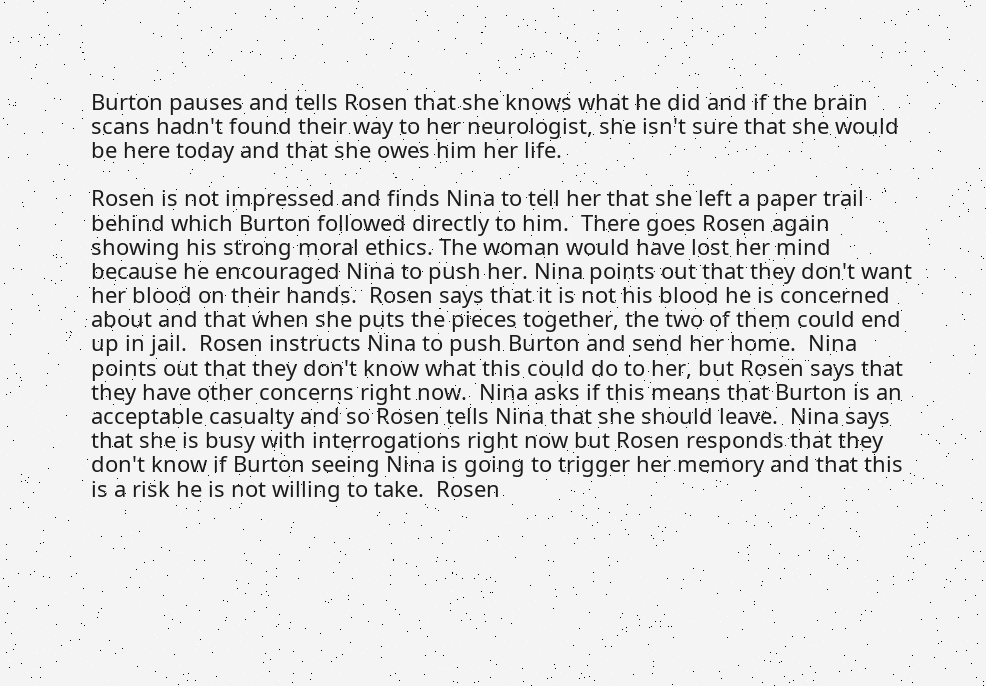Burton pauses and tells Rosen that she knows what he did and if the brain scans hadn't found their way to her neurologist, she isn't sure that she would be here today and that she owes him her life.

Rosen is not impressed and finds Nina to tell her that she left a paper trail behind which Burton followed directly to him.  There goes Rosen again showing his strong moral ethics. The woman would have lost her mind because he encouraged Nina to push her. Nina points out that they don't want her blood on their hands.  Rosen says that it is not his blood he is concerned about and that when she puts the pieces together, the two of them could end up in jail.  Rosen instructs Nina to push Burton and send her home.  Nina points out that they don't know what this could do to her, but Rosen says that they have other concerns right now.  Nina asks if this means that Burton is an acceptable casualty and so Rosen tells Nina that she should leave.  Nina says that she is busy with interrogations right now but Rosen responds that they don't know if Burton seeing Nina is going to trigger her memory and that this is a risk he is not willing to take.  Rosen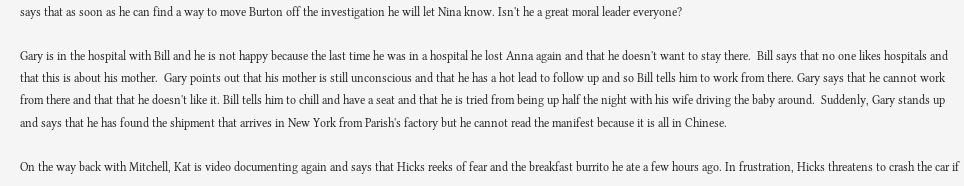says that as soon as he can find a way to move Burton off the investigation he will let Nina know. Isn't he a great moral leader everyone?

Gary is in the hospital with Bill and he is not happy because the last time he was in a hospital he lost Anna again and that he doesn't want to stay there.  Bill says that no one likes hospitals and that this is about his mother.  Gary points out that his mother is still unconscious and that he has a hot lead to follow up and so Bill tells him to work from there. Gary says that he cannot work from there and that that he doesn't like it. Bill tells him to chill and have a seat and that he is tried from being up half the night with his wife driving the baby around.  Suddenly, Gary stands up and says that he has found the shipment that arrives in New York from Parish's factory but he cannot read the manifest because it is all in Chinese.

On the way back with Mitchell, Kat is video documenting again and says that Hicks reeks of fear and the breakfast burrito he ate a few hours ago. In frustration, Hicks threatens to crash the car if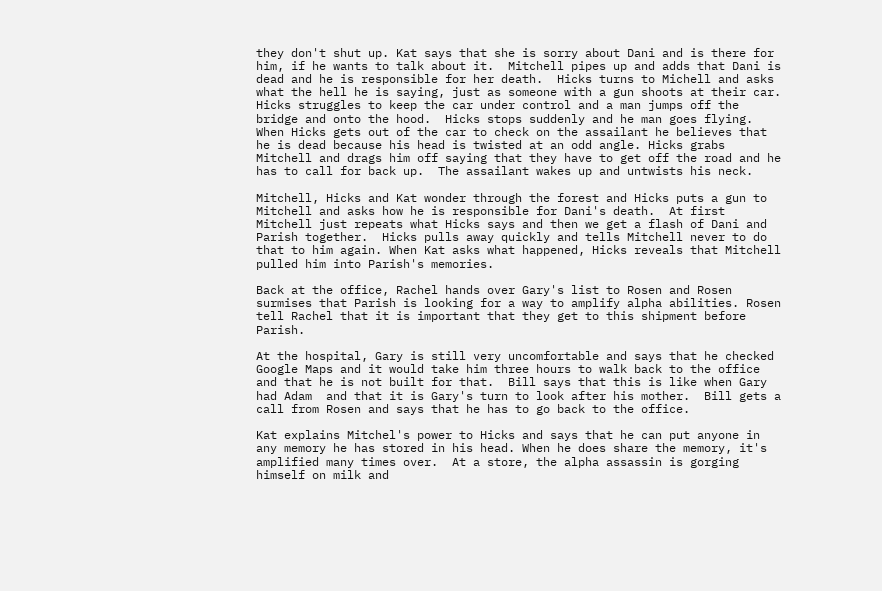they don't shut up. Kat says that she is sorry about Dani and is there for him, if he wants to talk about it.  Mitchell pipes up and adds that Dani is dead and he is responsible for her death.  Hicks turns to Michell and asks what the hell he is saying, just as someone with a gun shoots at their car. Hicks struggles to keep the car under control and a man jumps off the bridge and onto the hood.  Hicks stops suddenly and he man goes flying. When Hicks gets out of the car to check on the assailant he believes that he is dead because his head is twisted at an odd angle. Hicks grabs Mitchell and drags him off saying that they have to get off the road and he has to call for back up.  The assailant wakes up and untwists his neck.

Mitchell, Hicks and Kat wonder through the forest and Hicks puts a gun to Mitchell and asks how he is responsible for Dani's death.  At first Mitchell just repeats what Hicks says and then we get a flash of Dani and Parish together.  Hicks pulls away quickly and tells Mitchell never to do that to him again. When Kat asks what happened, Hicks reveals that Mitchell pulled him into Parish's memories.

Back at the office, Rachel hands over Gary's list to Rosen and Rosen surmises that Parish is looking for a way to amplify alpha abilities. Rosen tell Rachel that it is important that they get to this shipment before Parish.

At the hospital, Gary is still very uncomfortable and says that he checked Google Maps and it would take him three hours to walk back to the office and that he is not built for that.  Bill says that this is like when Gary had Adam  and that it is Gary's turn to look after his mother.  Bill gets a call from Rosen and says that he has to go back to the office.

Kat explains Mitchel's power to Hicks and says that he can put anyone in any memory he has stored in his head. When he does share the memory, it's amplified many times over.  At a store, the alpha assassin is gorging himself on milk and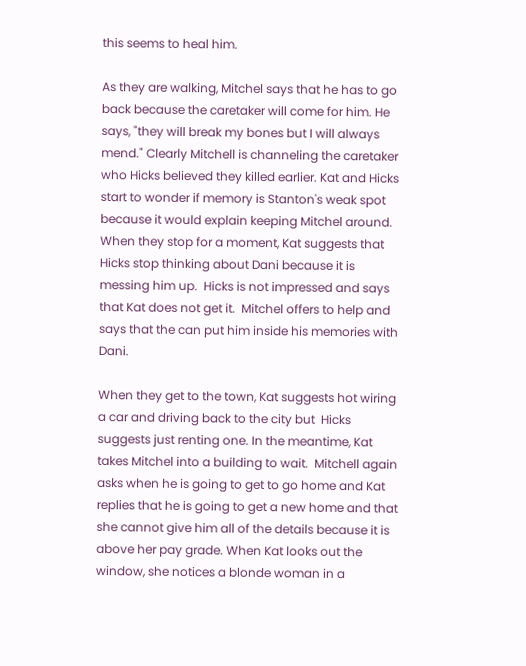this seems to heal him.

As they are walking, Mitchel says that he has to go back because the caretaker will come for him. He says, "they will break my bones but I will always mend." Clearly Mitchell is channeling the caretaker who Hicks believed they killed earlier. Kat and Hicks start to wonder if memory is Stanton's weak spot because it would explain keeping Mitchel around. When they stop for a moment, Kat suggests that Hicks stop thinking about Dani because it is messing him up.  Hicks is not impressed and says that Kat does not get it.  Mitchel offers to help and says that the can put him inside his memories with Dani.

When they get to the town, Kat suggests hot wiring a car and driving back to the city but  Hicks suggests just renting one. In the meantime, Kat takes Mitchel into a building to wait.  Mitchell again asks when he is going to get to go home and Kat replies that he is going to get a new home and that she cannot give him all of the details because it is above her pay grade. When Kat looks out the window, she notices a blonde woman in a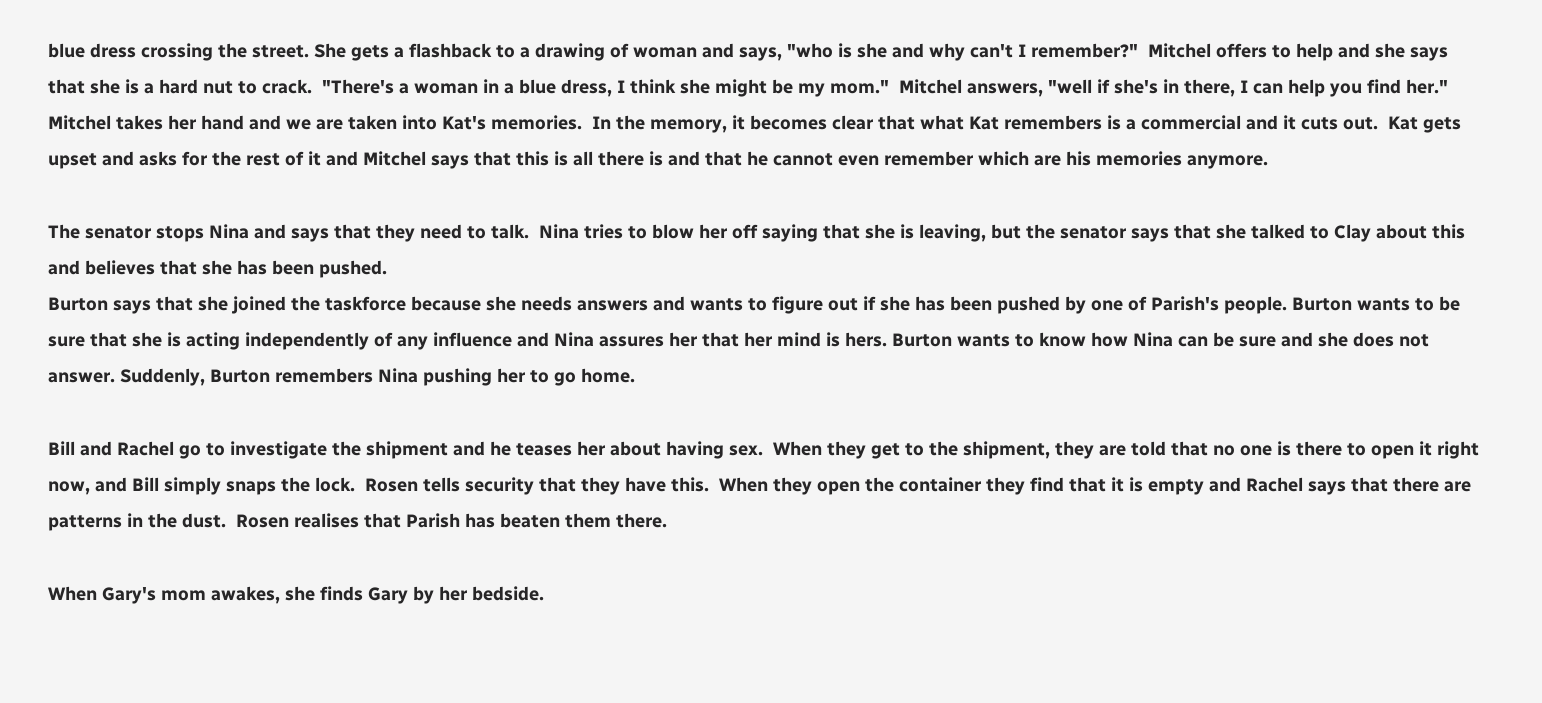blue dress crossing the street. She gets a flashback to a drawing of woman and says, "who is she and why can't I remember?"  Mitchel offers to help and she says that she is a hard nut to crack.  "There's a woman in a blue dress, I think she might be my mom."  Mitchel answers, "well if she's in there, I can help you find her." Mitchel takes her hand and we are taken into Kat's memories.  In the memory, it becomes clear that what Kat remembers is a commercial and it cuts out.  Kat gets upset and asks for the rest of it and Mitchel says that this is all there is and that he cannot even remember which are his memories anymore.

The senator stops Nina and says that they need to talk.  Nina tries to blow her off saying that she is leaving, but the senator says that she talked to Clay about this and believes that she has been pushed.
Burton says that she joined the taskforce because she needs answers and wants to figure out if she has been pushed by one of Parish's people. Burton wants to be sure that she is acting independently of any influence and Nina assures her that her mind is hers. Burton wants to know how Nina can be sure and she does not answer. Suddenly, Burton remembers Nina pushing her to go home.

Bill and Rachel go to investigate the shipment and he teases her about having sex.  When they get to the shipment, they are told that no one is there to open it right now, and Bill simply snaps the lock.  Rosen tells security that they have this.  When they open the container they find that it is empty and Rachel says that there are patterns in the dust.  Rosen realises that Parish has beaten them there.

When Gary's mom awakes, she finds Gary by her bedside.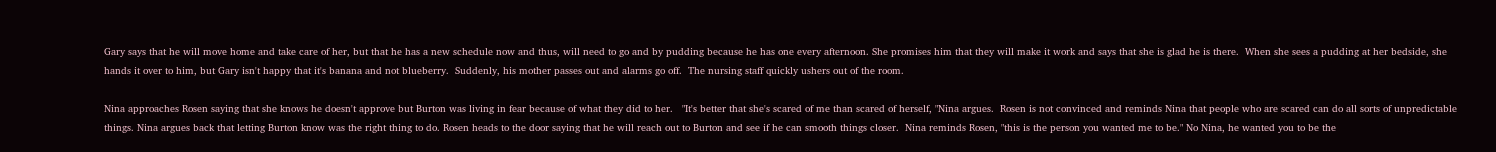Gary says that he will move home and take care of her, but that he has a new schedule now and thus, will need to go and by pudding because he has one every afternoon. She promises him that they will make it work and says that she is glad he is there.  When she sees a pudding at her bedside, she hands it over to him, but Gary isn't happy that it's banana and not blueberry.  Suddenly, his mother passes out and alarms go off.  The nursing staff quickly ushers out of the room.

Nina approaches Rosen saying that she knows he doesn't approve but Burton was living in fear because of what they did to her.   "It's better that she's scared of me than scared of herself, "Nina argues.  Rosen is not convinced and reminds Nina that people who are scared can do all sorts of unpredictable things. Nina argues back that letting Burton know was the right thing to do. Rosen heads to the door saying that he will reach out to Burton and see if he can smooth things closer.  Nina reminds Rosen, "this is the person you wanted me to be." No Nina, he wanted you to be the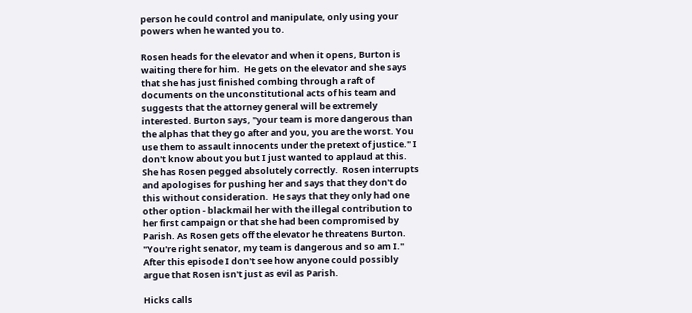person he could control and manipulate, only using your powers when he wanted you to.

Rosen heads for the elevator and when it opens, Burton is waiting there for him.  He gets on the elevator and she says that she has just finished combing through a raft of documents on the unconstitutional acts of his team and suggests that the attorney general will be extremely interested. Burton says, "your team is more dangerous than the alphas that they go after and you, you are the worst. You use them to assault innocents under the pretext of justice." I don't know about you but I just wanted to applaud at this.  She has Rosen pegged absolutely correctly.  Rosen interrupts and apologises for pushing her and says that they don't do this without consideration.  He says that they only had one other option - blackmail her with the illegal contribution to her first campaign or that she had been compromised by Parish. As Rosen gets off the elevator he threatens Burton. "You're right senator, my team is dangerous and so am I." After this episode I don't see how anyone could possibly argue that Rosen isn't just as evil as Parish.

Hicks calls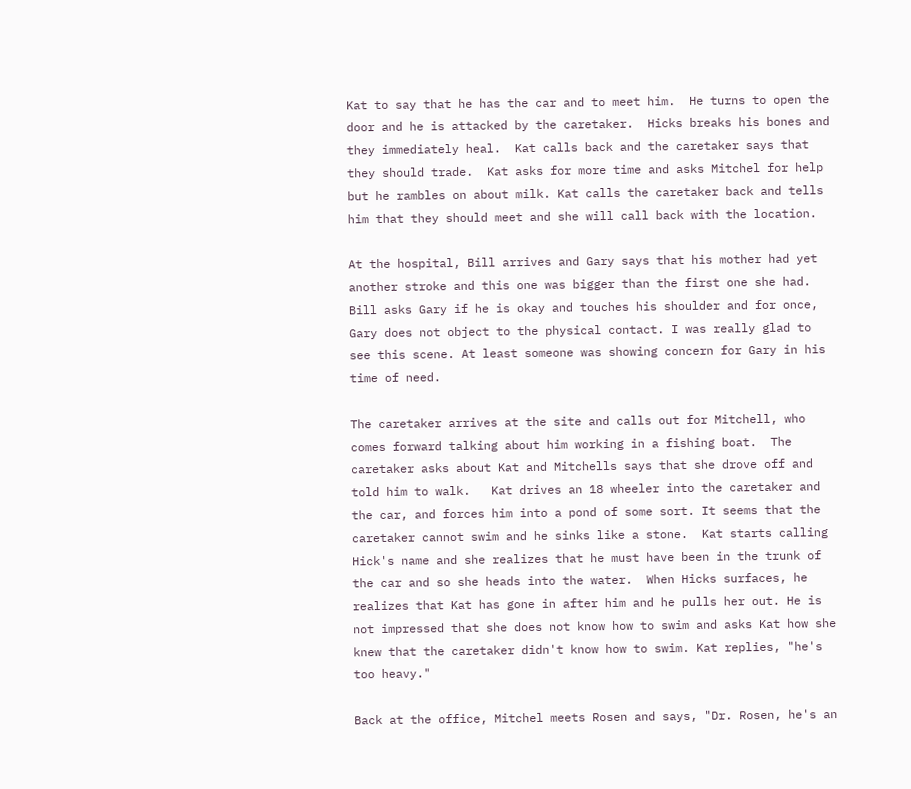Kat to say that he has the car and to meet him.  He turns to open the door and he is attacked by the caretaker.  Hicks breaks his bones and they immediately heal.  Kat calls back and the caretaker says that they should trade.  Kat asks for more time and asks Mitchel for help but he rambles on about milk. Kat calls the caretaker back and tells him that they should meet and she will call back with the location.

At the hospital, Bill arrives and Gary says that his mother had yet another stroke and this one was bigger than the first one she had. Bill asks Gary if he is okay and touches his shoulder and for once, Gary does not object to the physical contact. I was really glad to see this scene. At least someone was showing concern for Gary in his time of need.

The caretaker arrives at the site and calls out for Mitchell, who comes forward talking about him working in a fishing boat.  The caretaker asks about Kat and Mitchells says that she drove off and told him to walk.   Kat drives an 18 wheeler into the caretaker and  the car, and forces him into a pond of some sort. It seems that the caretaker cannot swim and he sinks like a stone.  Kat starts calling Hick's name and she realizes that he must have been in the trunk of the car and so she heads into the water.  When Hicks surfaces, he realizes that Kat has gone in after him and he pulls her out. He is not impressed that she does not know how to swim and asks Kat how she knew that the caretaker didn't know how to swim. Kat replies, "he's too heavy."

Back at the office, Mitchel meets Rosen and says, "Dr. Rosen, he's an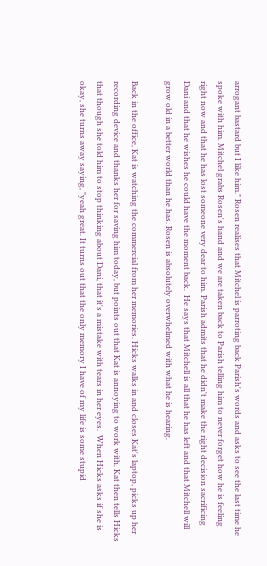arrogant bastard but I like him." Rosen realises that Mitchel is parroting back Parish's words and asks to see the last time he spoke with him. Mitchel grabs Rosen's hand and we are taken back to Parish telling him to never forget how he is feeling right now and that he has lost someone very dear to him. Parish admits that he didn't make the right decision sacrificing Dani and that he wishes he could have the moment back.  He says that Mitchell is all that he has left and that Mitchell will grow old in a better world than he has. Rosen is absolutely overwhelmed with what he is hearing.

Back in the office, Kat is watching the commercial from her memories. Hicks walks in and closes Kat's laptop, picks up her recording device and thanks her for saving him today, but points out that Kat is annoying to work with. Kat then tells Hicks that though she told him to stop thinking about Dani, that it's a mistake with tears in her eyes.  When Hicks asks if she is okay, she turns away saying, "yeah great. It turns out that the only memory I have of my life is some stupid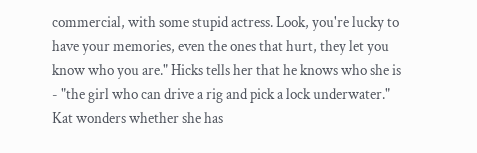commercial, with some stupid actress. Look, you're lucky to have your memories, even the ones that hurt, they let you know who you are." Hicks tells her that he knows who she is - "the girl who can drive a rig and pick a lock underwater."  Kat wonders whether she has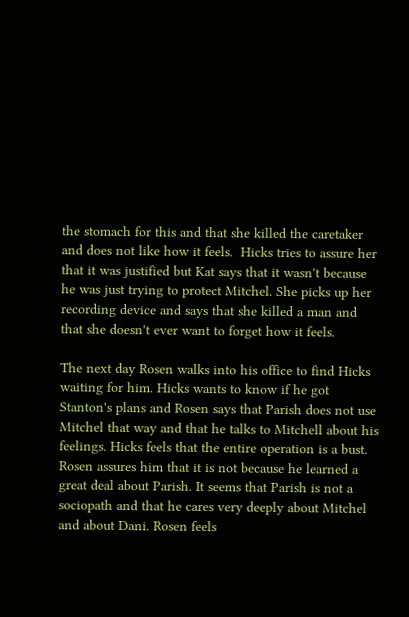the stomach for this and that she killed the caretaker and does not like how it feels.  Hicks tries to assure her that it was justified but Kat says that it wasn't because he was just trying to protect Mitchel. She picks up her recording device and says that she killed a man and that she doesn't ever want to forget how it feels.

The next day Rosen walks into his office to find Hicks waiting for him. Hicks wants to know if he got Stanton's plans and Rosen says that Parish does not use Mitchel that way and that he talks to Mitchell about his feelings. Hicks feels that the entire operation is a bust.  Rosen assures him that it is not because he learned a great deal about Parish. It seems that Parish is not a sociopath and that he cares very deeply about Mitchel and about Dani. Rosen feels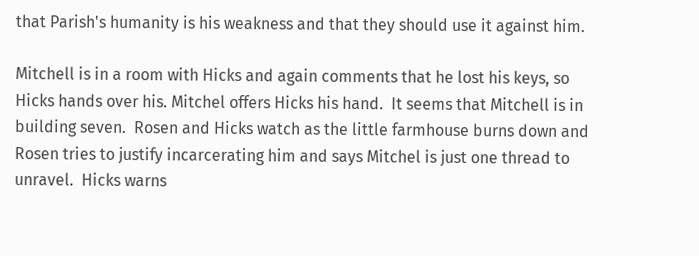that Parish's humanity is his weakness and that they should use it against him.

Mitchell is in a room with Hicks and again comments that he lost his keys, so Hicks hands over his. Mitchel offers Hicks his hand.  It seems that Mitchell is in building seven.  Rosen and Hicks watch as the little farmhouse burns down and Rosen tries to justify incarcerating him and says Mitchel is just one thread to unravel.  Hicks warns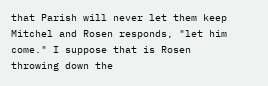that Parish will never let them keep Mitchel and Rosen responds, "let him come." I suppose that is Rosen throwing down the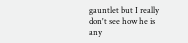gauntlet but I really don't see how he is any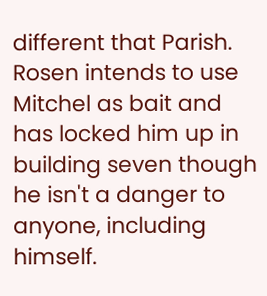different that Parish. Rosen intends to use Mitchel as bait and has locked him up in building seven though he isn't a danger to anyone, including himself.